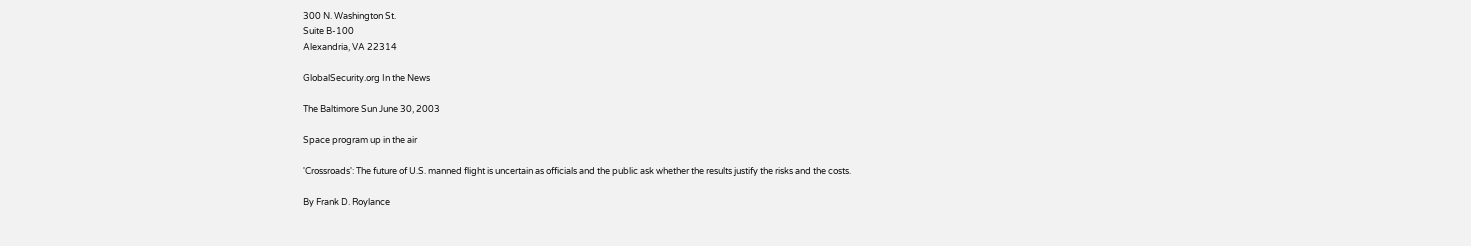300 N. Washington St.
Suite B-100
Alexandria, VA 22314

GlobalSecurity.org In the News

The Baltimore Sun June 30, 2003

Space program up in the air

'Crossroads': The future of U.S. manned flight is uncertain as officials and the public ask whether the results justify the risks and the costs.

By Frank D. Roylance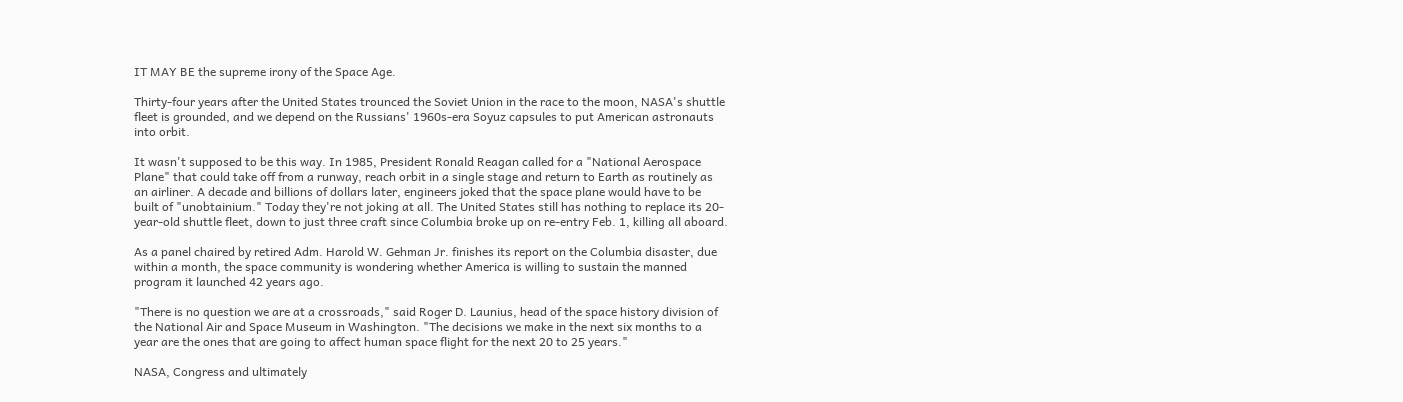IT MAY BE the supreme irony of the Space Age.

Thirty-four years after the United States trounced the Soviet Union in the race to the moon, NASA's shuttle fleet is grounded, and we depend on the Russians' 1960s-era Soyuz capsules to put American astronauts into orbit.

It wasn't supposed to be this way. In 1985, President Ronald Reagan called for a "National Aerospace Plane" that could take off from a runway, reach orbit in a single stage and return to Earth as routinely as an airliner. A decade and billions of dollars later, engineers joked that the space plane would have to be built of "unobtainium." Today they're not joking at all. The United States still has nothing to replace its 20-year-old shuttle fleet, down to just three craft since Columbia broke up on re-entry Feb. 1, killing all aboard.

As a panel chaired by retired Adm. Harold W. Gehman Jr. finishes its report on the Columbia disaster, due within a month, the space community is wondering whether America is willing to sustain the manned program it launched 42 years ago.

"There is no question we are at a crossroads," said Roger D. Launius, head of the space history division of the National Air and Space Museum in Washington. "The decisions we make in the next six months to a year are the ones that are going to affect human space flight for the next 20 to 25 years."

NASA, Congress and ultimately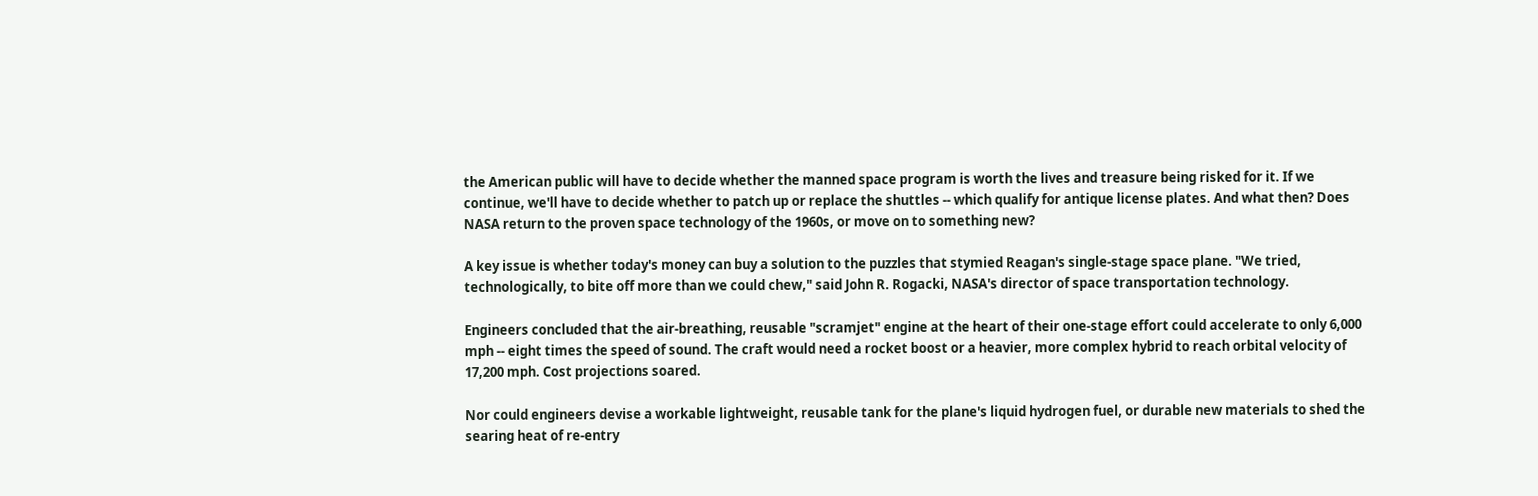the American public will have to decide whether the manned space program is worth the lives and treasure being risked for it. If we continue, we'll have to decide whether to patch up or replace the shuttles -- which qualify for antique license plates. And what then? Does NASA return to the proven space technology of the 1960s, or move on to something new?

A key issue is whether today's money can buy a solution to the puzzles that stymied Reagan's single-stage space plane. "We tried, technologically, to bite off more than we could chew," said John R. Rogacki, NASA's director of space transportation technology.

Engineers concluded that the air-breathing, reusable "scramjet" engine at the heart of their one-stage effort could accelerate to only 6,000 mph -- eight times the speed of sound. The craft would need a rocket boost or a heavier, more complex hybrid to reach orbital velocity of 17,200 mph. Cost projections soared.

Nor could engineers devise a workable lightweight, reusable tank for the plane's liquid hydrogen fuel, or durable new materials to shed the searing heat of re-entry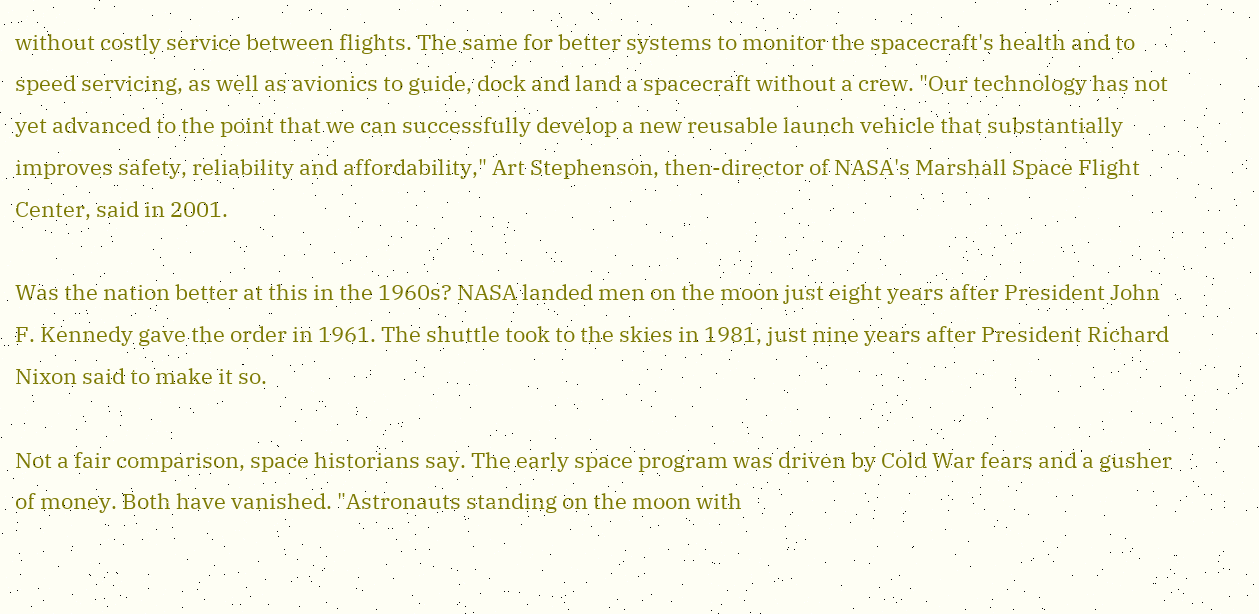without costly service between flights. The same for better systems to monitor the spacecraft's health and to speed servicing, as well as avionics to guide, dock and land a spacecraft without a crew. "Our technology has not yet advanced to the point that we can successfully develop a new reusable launch vehicle that substantially improves safety, reliability and affordability," Art Stephenson, then-director of NASA's Marshall Space Flight Center, said in 2001.

Was the nation better at this in the 1960s? NASA landed men on the moon just eight years after President John F. Kennedy gave the order in 1961. The shuttle took to the skies in 1981, just nine years after President Richard Nixon said to make it so.

Not a fair comparison, space historians say. The early space program was driven by Cold War fears and a gusher of money. Both have vanished. "Astronauts standing on the moon with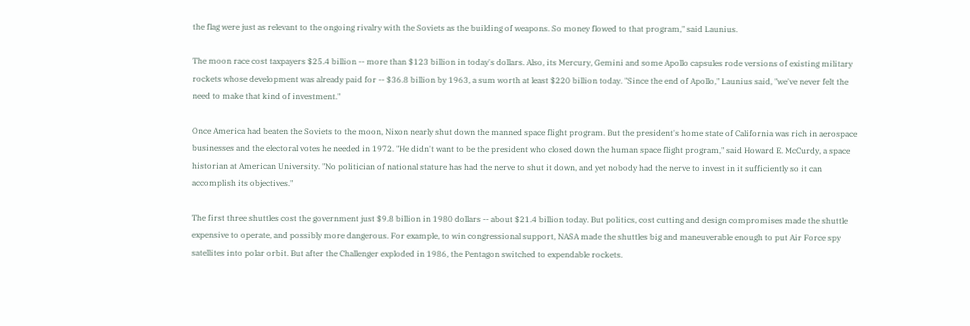the flag were just as relevant to the ongoing rivalry with the Soviets as the building of weapons. So money flowed to that program," said Launius.

The moon race cost taxpayers $25.4 billion -- more than $123 billion in today's dollars. Also, its Mercury, Gemini and some Apollo capsules rode versions of existing military rockets whose development was already paid for -- $36.8 billion by 1963, a sum worth at least $220 billion today. "Since the end of Apollo," Launius said, "we've never felt the need to make that kind of investment."

Once America had beaten the Soviets to the moon, Nixon nearly shut down the manned space flight program. But the president's home state of California was rich in aerospace businesses and the electoral votes he needed in 1972. "He didn't want to be the president who closed down the human space flight program," said Howard E. McCurdy, a space historian at American University. "No politician of national stature has had the nerve to shut it down, and yet nobody had the nerve to invest in it sufficiently so it can accomplish its objectives."

The first three shuttles cost the government just $9.8 billion in 1980 dollars -- about $21.4 billion today. But politics, cost cutting and design compromises made the shuttle expensive to operate, and possibly more dangerous. For example, to win congressional support, NASA made the shuttles big and maneuverable enough to put Air Force spy satellites into polar orbit. But after the Challenger exploded in 1986, the Pentagon switched to expendable rockets.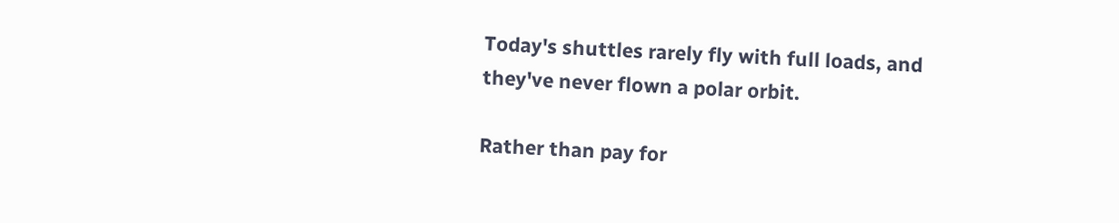Today's shuttles rarely fly with full loads, and they've never flown a polar orbit.

Rather than pay for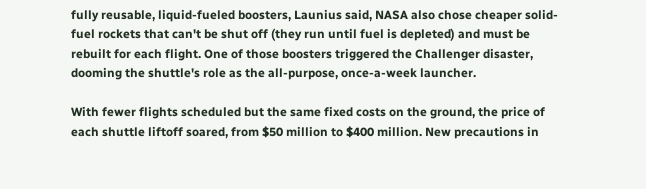fully reusable, liquid-fueled boosters, Launius said, NASA also chose cheaper solid-fuel rockets that can't be shut off (they run until fuel is depleted) and must be rebuilt for each flight. One of those boosters triggered the Challenger disaster, dooming the shuttle's role as the all-purpose, once-a-week launcher.

With fewer flights scheduled but the same fixed costs on the ground, the price of each shuttle liftoff soared, from $50 million to $400 million. New precautions in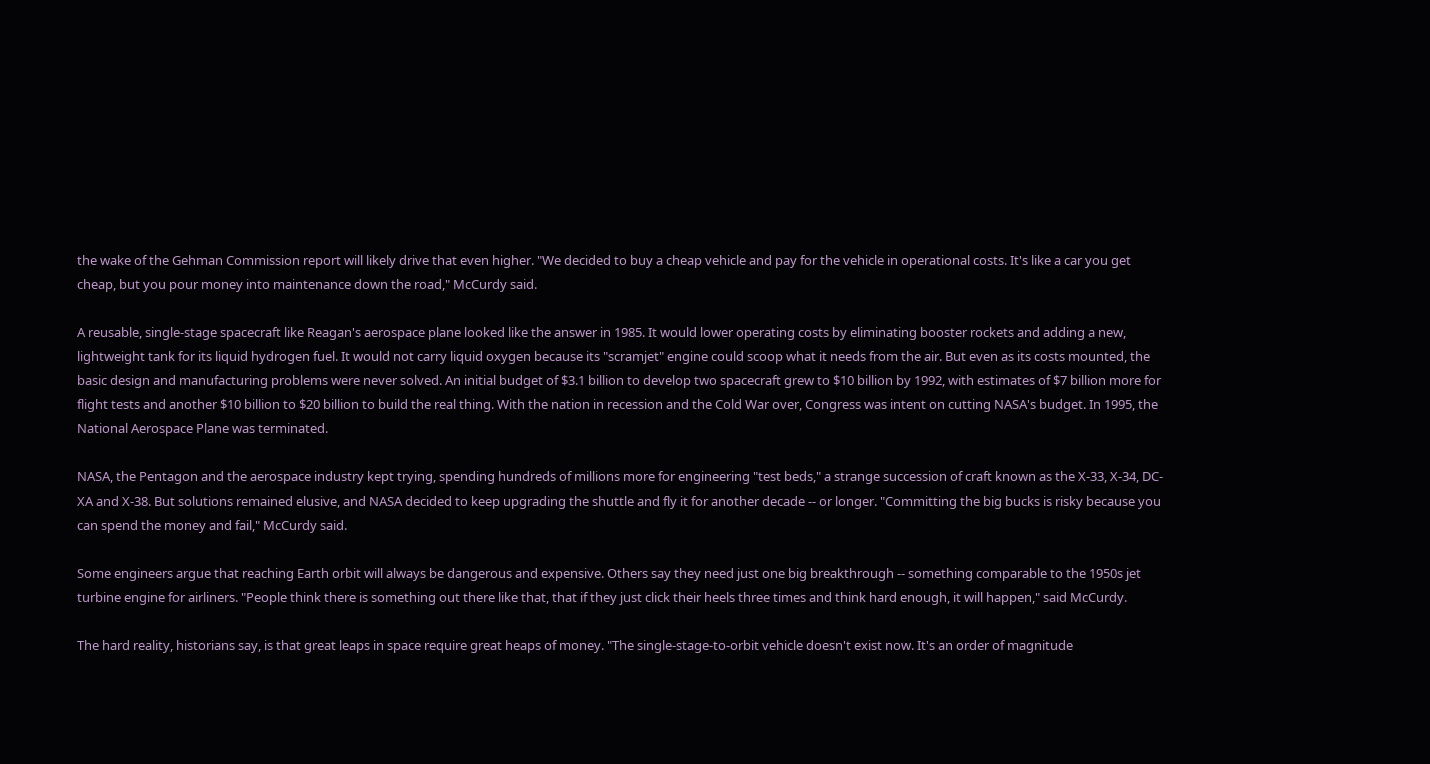the wake of the Gehman Commission report will likely drive that even higher. "We decided to buy a cheap vehicle and pay for the vehicle in operational costs. It's like a car you get cheap, but you pour money into maintenance down the road," McCurdy said.

A reusable, single-stage spacecraft like Reagan's aerospace plane looked like the answer in 1985. It would lower operating costs by eliminating booster rockets and adding a new, lightweight tank for its liquid hydrogen fuel. It would not carry liquid oxygen because its "scramjet" engine could scoop what it needs from the air. But even as its costs mounted, the basic design and manufacturing problems were never solved. An initial budget of $3.1 billion to develop two spacecraft grew to $10 billion by 1992, with estimates of $7 billion more for flight tests and another $10 billion to $20 billion to build the real thing. With the nation in recession and the Cold War over, Congress was intent on cutting NASA's budget. In 1995, the National Aerospace Plane was terminated.

NASA, the Pentagon and the aerospace industry kept trying, spending hundreds of millions more for engineering "test beds," a strange succession of craft known as the X-33, X-34, DC-XA and X-38. But solutions remained elusive, and NASA decided to keep upgrading the shuttle and fly it for another decade -- or longer. "Committing the big bucks is risky because you can spend the money and fail," McCurdy said.

Some engineers argue that reaching Earth orbit will always be dangerous and expensive. Others say they need just one big breakthrough -- something comparable to the 1950s jet turbine engine for airliners. "People think there is something out there like that, that if they just click their heels three times and think hard enough, it will happen," said McCurdy.

The hard reality, historians say, is that great leaps in space require great heaps of money. "The single-stage-to-orbit vehicle doesn't exist now. It's an order of magnitude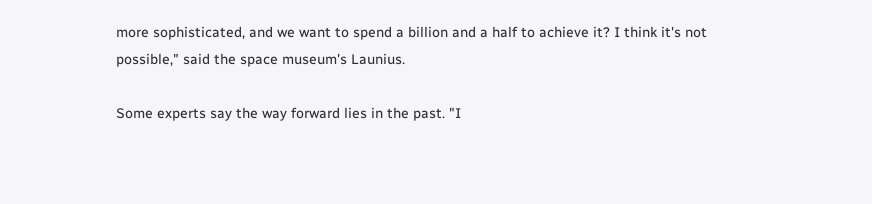more sophisticated, and we want to spend a billion and a half to achieve it? I think it's not possible," said the space museum's Launius.

Some experts say the way forward lies in the past. "I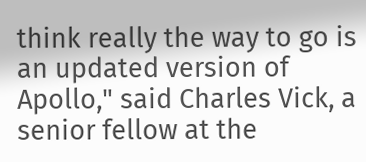think really the way to go is an updated version of Apollo," said Charles Vick, a senior fellow at the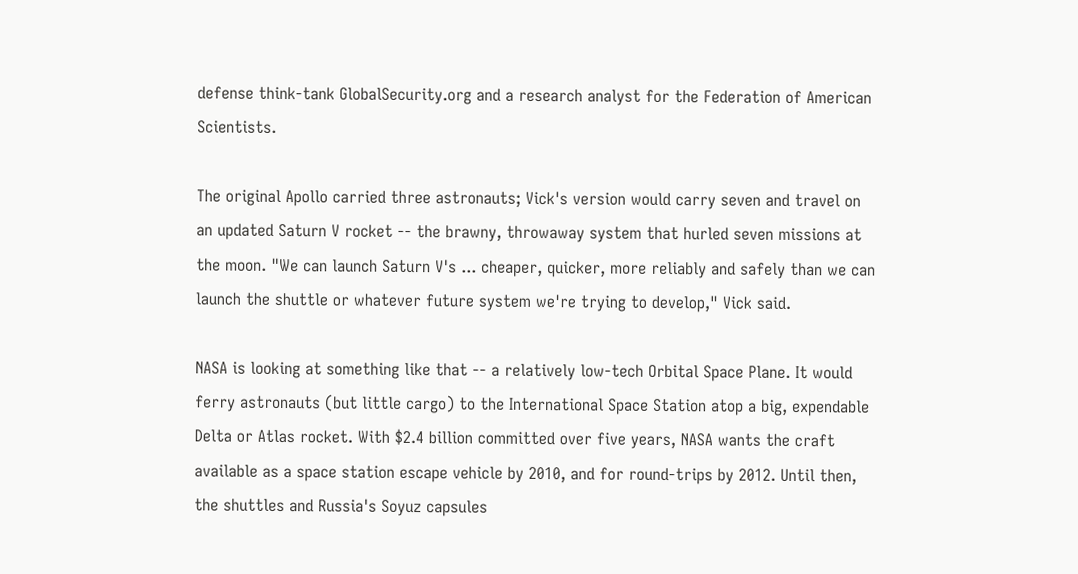defense think-tank GlobalSecurity.org and a research analyst for the Federation of American Scientists.

The original Apollo carried three astronauts; Vick's version would carry seven and travel on an updated Saturn V rocket -- the brawny, throwaway system that hurled seven missions at the moon. "We can launch Saturn V's ... cheaper, quicker, more reliably and safely than we can launch the shuttle or whatever future system we're trying to develop," Vick said.

NASA is looking at something like that -- a relatively low-tech Orbital Space Plane. It would ferry astronauts (but little cargo) to the International Space Station atop a big, expendable Delta or Atlas rocket. With $2.4 billion committed over five years, NASA wants the craft available as a space station escape vehicle by 2010, and for round-trips by 2012. Until then, the shuttles and Russia's Soyuz capsules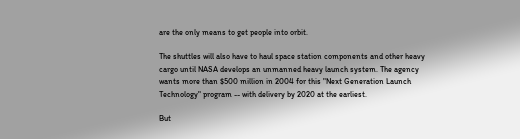are the only means to get people into orbit.

The shuttles will also have to haul space station components and other heavy cargo until NASA develops an unmanned heavy launch system. The agency wants more than $500 million in 2004 for this "Next Generation Launch Technology" program -- with delivery by 2020 at the earliest.

But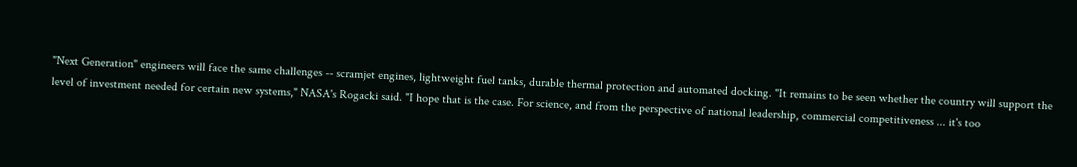"Next Generation" engineers will face the same challenges -- scramjet engines, lightweight fuel tanks, durable thermal protection and automated docking. "It remains to be seen whether the country will support the level of investment needed for certain new systems," NASA's Rogacki said. "I hope that is the case. For science, and from the perspective of national leadership, commercial competitiveness ... it's too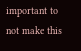important to not make this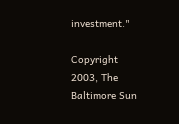investment."

Copyright 2003, The Baltimore Sun